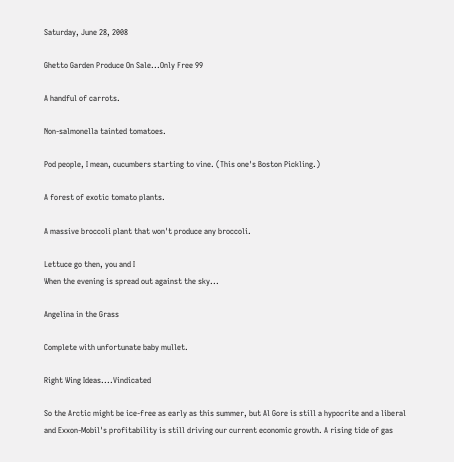Saturday, June 28, 2008

Ghetto Garden Produce On Sale...Only Free 99

A handful of carrots.

Non-salmonella tainted tomatoes.

Pod people, I mean, cucumbers starting to vine. (This one's Boston Pickling.)

A forest of exotic tomato plants.

A massive broccoli plant that won't produce any broccoli.

Lettuce go then, you and I
When the evening is spread out against the sky...

Angelina in the Grass

Complete with unfortunate baby mullet.

Right Wing Ideas....Vindicated

So the Arctic might be ice-free as early as this summer, but Al Gore is still a hypocrite and a liberal and Exxon-Mobil's profitability is still driving our current economic growth. A rising tide of gas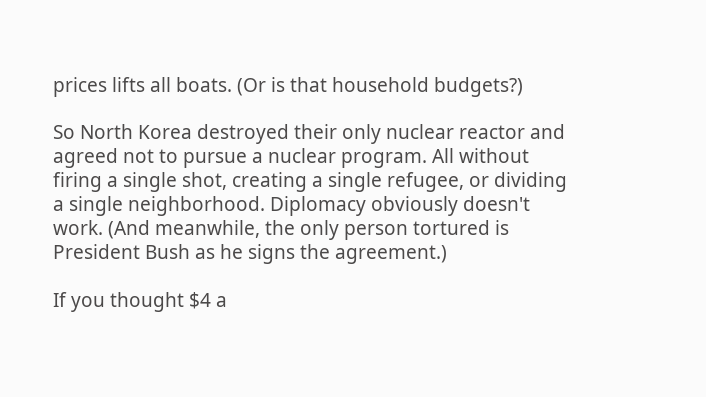prices lifts all boats. (Or is that household budgets?)

So North Korea destroyed their only nuclear reactor and agreed not to pursue a nuclear program. All without firing a single shot, creating a single refugee, or dividing a single neighborhood. Diplomacy obviously doesn't work. (And meanwhile, the only person tortured is President Bush as he signs the agreement.)

If you thought $4 a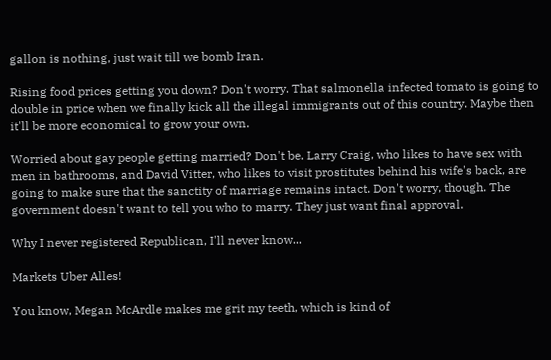gallon is nothing, just wait till we bomb Iran.

Rising food prices getting you down? Don't worry. That salmonella infected tomato is going to double in price when we finally kick all the illegal immigrants out of this country. Maybe then it'll be more economical to grow your own.

Worried about gay people getting married? Don't be. Larry Craig, who likes to have sex with men in bathrooms, and David Vitter, who likes to visit prostitutes behind his wife's back, are going to make sure that the sanctity of marriage remains intact. Don't worry, though. The government doesn't want to tell you who to marry. They just want final approval.

Why I never registered Republican, I'll never know...

Markets Uber Alles!

You know, Megan McArdle makes me grit my teeth, which is kind of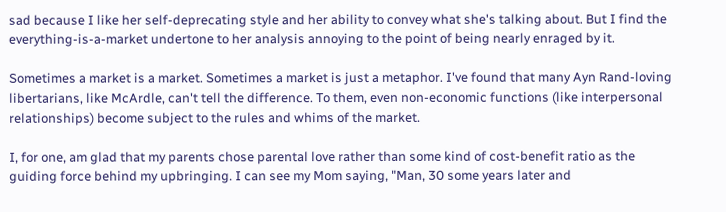sad because I like her self-deprecating style and her ability to convey what she's talking about. But I find the everything-is-a-market undertone to her analysis annoying to the point of being nearly enraged by it.

Sometimes a market is a market. Sometimes a market is just a metaphor. I've found that many Ayn Rand-loving libertarians, like McArdle, can't tell the difference. To them, even non-economic functions (like interpersonal relationships) become subject to the rules and whims of the market.

I, for one, am glad that my parents chose parental love rather than some kind of cost-benefit ratio as the guiding force behind my upbringing. I can see my Mom saying, "Man, 30 some years later and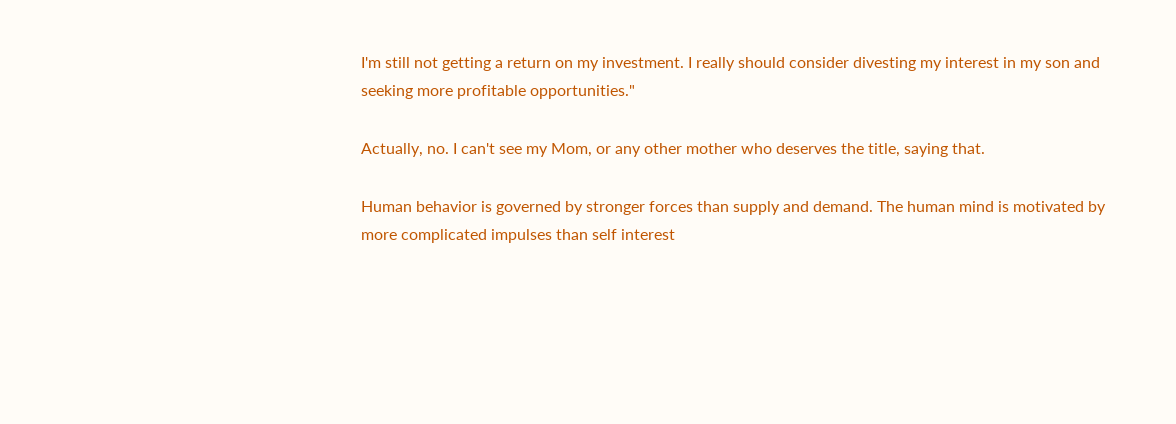I'm still not getting a return on my investment. I really should consider divesting my interest in my son and seeking more profitable opportunities."

Actually, no. I can't see my Mom, or any other mother who deserves the title, saying that.

Human behavior is governed by stronger forces than supply and demand. The human mind is motivated by more complicated impulses than self interest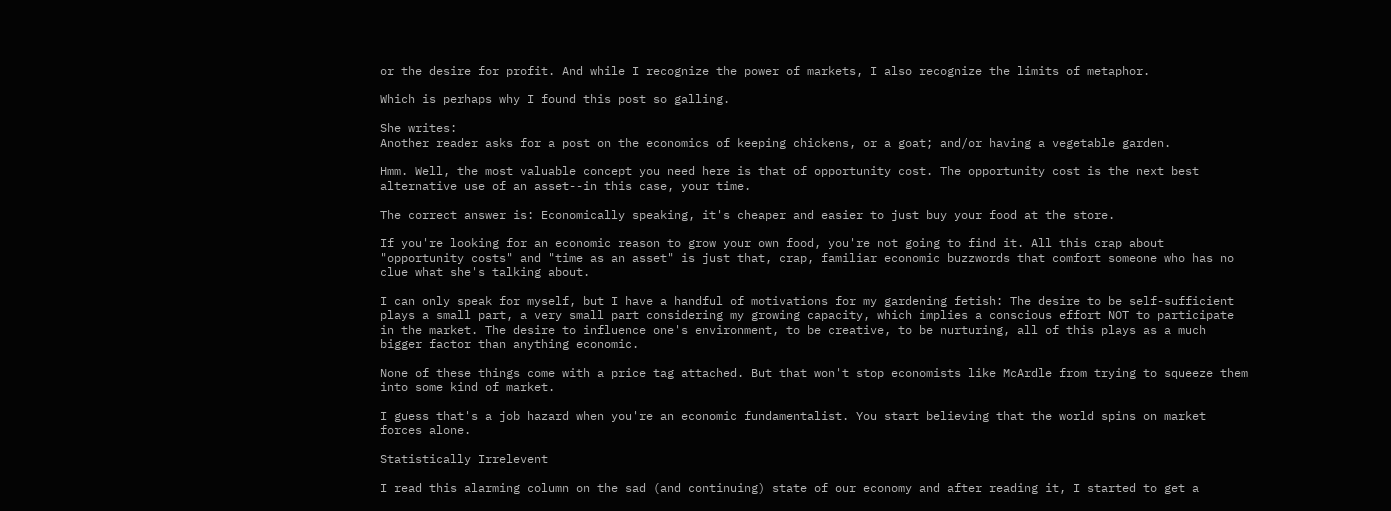or the desire for profit. And while I recognize the power of markets, I also recognize the limits of metaphor.

Which is perhaps why I found this post so galling.

She writes:
Another reader asks for a post on the economics of keeping chickens, or a goat; and/or having a vegetable garden.

Hmm. Well, the most valuable concept you need here is that of opportunity cost. The opportunity cost is the next best alternative use of an asset--in this case, your time.

The correct answer is: Economically speaking, it's cheaper and easier to just buy your food at the store.

If you're looking for an economic reason to grow your own food, you're not going to find it. All this crap about "opportunity costs" and "time as an asset" is just that, crap, familiar economic buzzwords that comfort someone who has no clue what she's talking about.

I can only speak for myself, but I have a handful of motivations for my gardening fetish: The desire to be self-sufficient plays a small part, a very small part considering my growing capacity, which implies a conscious effort NOT to participate in the market. The desire to influence one's environment, to be creative, to be nurturing, all of this plays as a much bigger factor than anything economic.

None of these things come with a price tag attached. But that won't stop economists like McArdle from trying to squeeze them into some kind of market.

I guess that's a job hazard when you're an economic fundamentalist. You start believing that the world spins on market forces alone.

Statistically Irrelevent

I read this alarming column on the sad (and continuing) state of our economy and after reading it, I started to get a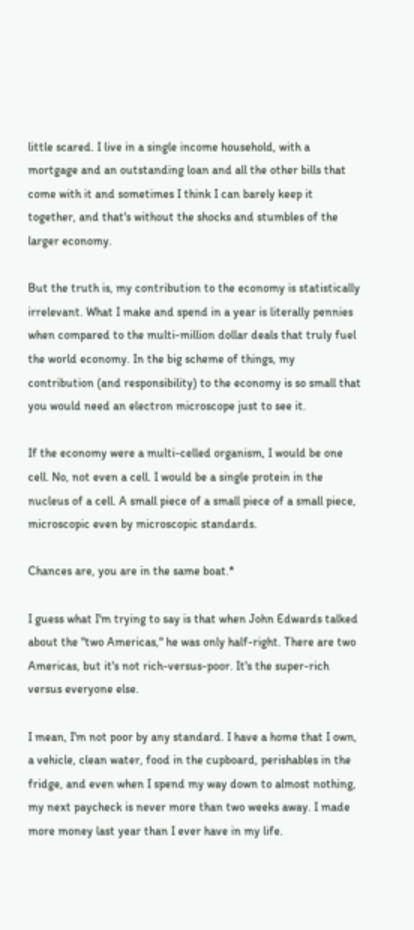little scared. I live in a single income household, with a mortgage and an outstanding loan and all the other bills that come with it and sometimes I think I can barely keep it together, and that's without the shocks and stumbles of the larger economy.

But the truth is, my contribution to the economy is statistically irrelevant. What I make and spend in a year is literally pennies when compared to the multi-million dollar deals that truly fuel the world economy. In the big scheme of things, my contribution (and responsibility) to the economy is so small that you would need an electron microscope just to see it.

If the economy were a multi-celled organism, I would be one cell. No, not even a cell. I would be a single protein in the nucleus of a cell. A small piece of a small piece of a small piece, microscopic even by microscopic standards.

Chances are, you are in the same boat.*

I guess what I'm trying to say is that when John Edwards talked about the "two Americas," he was only half-right. There are two Americas, but it's not rich-versus-poor. It's the super-rich versus everyone else.

I mean, I'm not poor by any standard. I have a home that I own, a vehicle, clean water, food in the cupboard, perishables in the fridge, and even when I spend my way down to almost nothing, my next paycheck is never more than two weeks away. I made more money last year than I ever have in my life.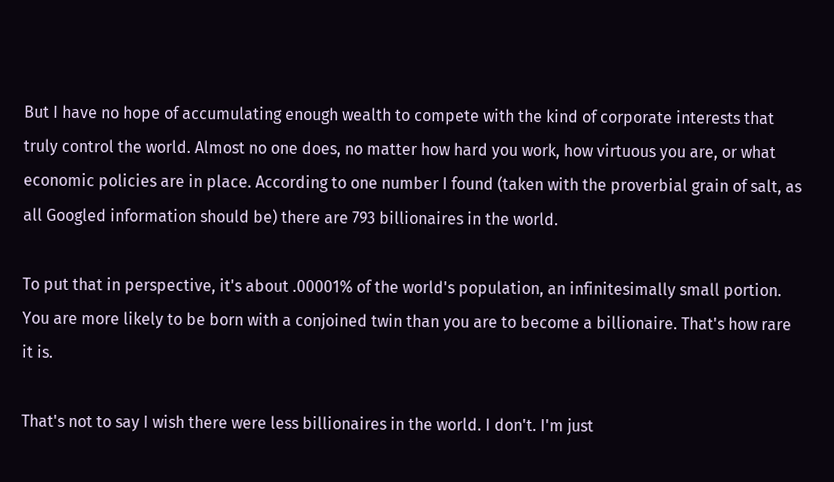But I have no hope of accumulating enough wealth to compete with the kind of corporate interests that truly control the world. Almost no one does, no matter how hard you work, how virtuous you are, or what economic policies are in place. According to one number I found (taken with the proverbial grain of salt, as all Googled information should be) there are 793 billionaires in the world.

To put that in perspective, it's about .00001% of the world's population, an infinitesimally small portion. You are more likely to be born with a conjoined twin than you are to become a billionaire. That's how rare it is.

That's not to say I wish there were less billionaires in the world. I don't. I'm just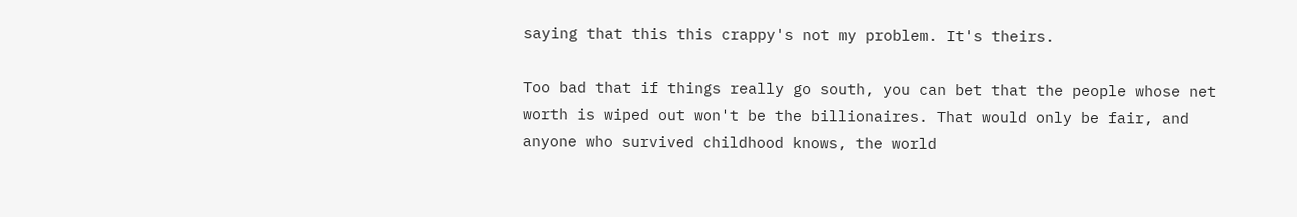saying that this this crappy's not my problem. It's theirs.

Too bad that if things really go south, you can bet that the people whose net worth is wiped out won't be the billionaires. That would only be fair, and anyone who survived childhood knows, the world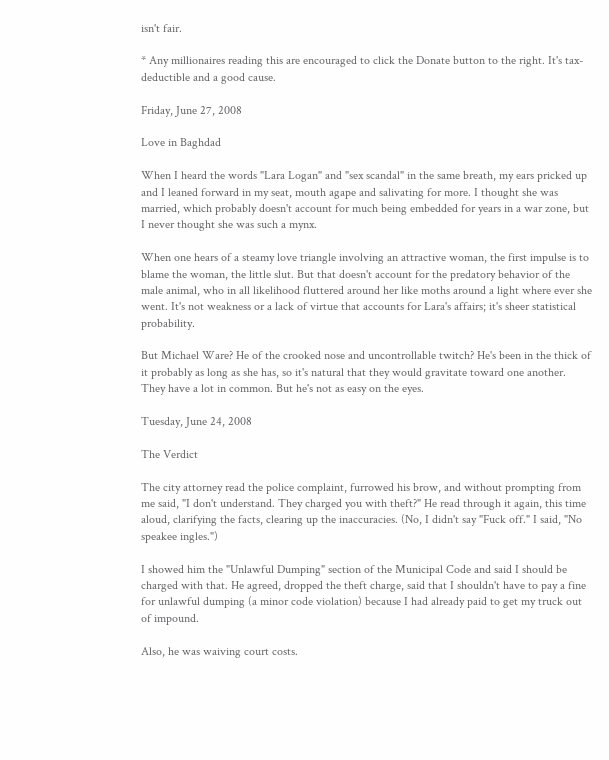isn't fair.

* Any millionaires reading this are encouraged to click the Donate button to the right. It's tax-deductible and a good cause.

Friday, June 27, 2008

Love in Baghdad

When I heard the words "Lara Logan" and "sex scandal" in the same breath, my ears pricked up and I leaned forward in my seat, mouth agape and salivating for more. I thought she was married, which probably doesn't account for much being embedded for years in a war zone, but I never thought she was such a mynx.

When one hears of a steamy love triangle involving an attractive woman, the first impulse is to blame the woman, the little slut. But that doesn't account for the predatory behavior of the male animal, who in all likelihood fluttered around her like moths around a light where ever she went. It's not weakness or a lack of virtue that accounts for Lara's affairs; it's sheer statistical probability.

But Michael Ware? He of the crooked nose and uncontrollable twitch? He's been in the thick of it probably as long as she has, so it's natural that they would gravitate toward one another. They have a lot in common. But he's not as easy on the eyes.

Tuesday, June 24, 2008

The Verdict

The city attorney read the police complaint, furrowed his brow, and without prompting from me said, "I don't understand. They charged you with theft?" He read through it again, this time aloud, clarifying the facts, clearing up the inaccuracies. (No, I didn't say "Fuck off." I said, "No speakee ingles.")

I showed him the "Unlawful Dumping" section of the Municipal Code and said I should be charged with that. He agreed, dropped the theft charge, said that I shouldn't have to pay a fine for unlawful dumping (a minor code violation) because I had already paid to get my truck out of impound.

Also, he was waiving court costs.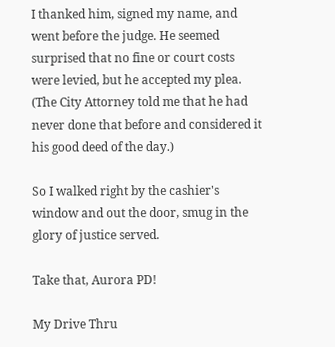I thanked him, signed my name, and went before the judge. He seemed surprised that no fine or court costs were levied, but he accepted my plea. (The City Attorney told me that he had never done that before and considered it his good deed of the day.)

So I walked right by the cashier's window and out the door, smug in the glory of justice served.

Take that, Aurora PD!

My Drive Thru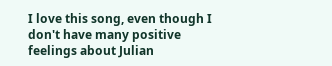I love this song, even though I don't have many positive feelings about Julian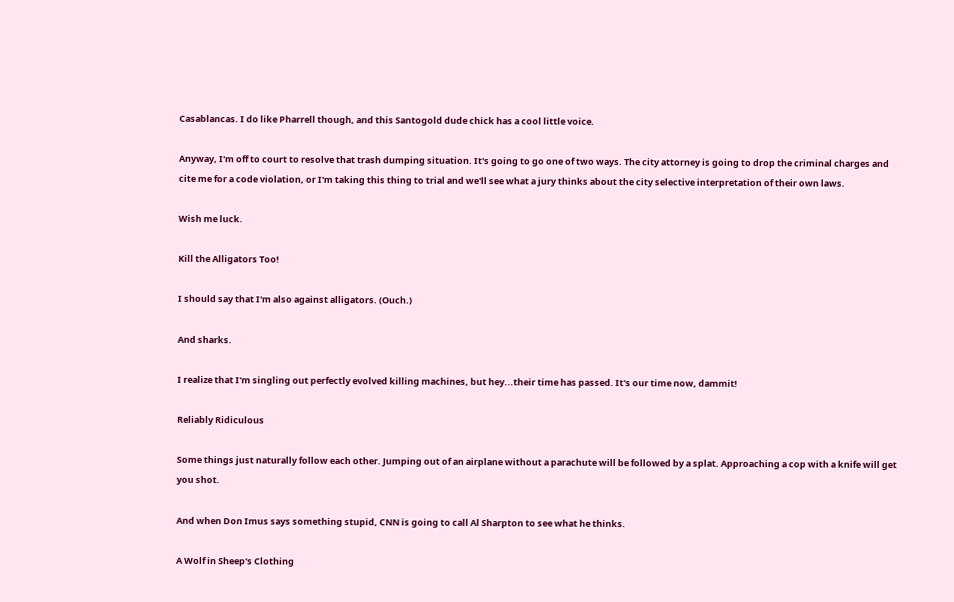Casablancas. I do like Pharrell though, and this Santogold dude chick has a cool little voice.

Anyway, I'm off to court to resolve that trash dumping situation. It's going to go one of two ways. The city attorney is going to drop the criminal charges and cite me for a code violation, or I'm taking this thing to trial and we'll see what a jury thinks about the city selective interpretation of their own laws.

Wish me luck.

Kill the Alligators Too!

I should say that I'm also against alligators. (Ouch.)

And sharks.

I realize that I'm singling out perfectly evolved killing machines, but hey...their time has passed. It's our time now, dammit!

Reliably Ridiculous

Some things just naturally follow each other. Jumping out of an airplane without a parachute will be followed by a splat. Approaching a cop with a knife will get you shot.

And when Don Imus says something stupid, CNN is going to call Al Sharpton to see what he thinks.

A Wolf in Sheep's Clothing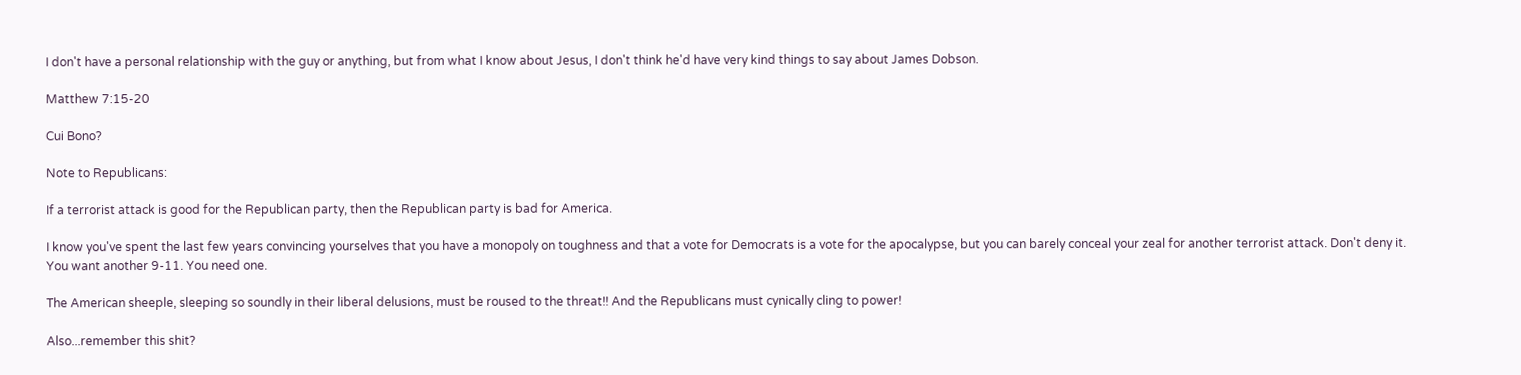I don't have a personal relationship with the guy or anything, but from what I know about Jesus, I don't think he'd have very kind things to say about James Dobson.

Matthew 7:15-20

Cui Bono?

Note to Republicans:

If a terrorist attack is good for the Republican party, then the Republican party is bad for America.

I know you've spent the last few years convincing yourselves that you have a monopoly on toughness and that a vote for Democrats is a vote for the apocalypse, but you can barely conceal your zeal for another terrorist attack. Don't deny it. You want another 9-11. You need one.

The American sheeple, sleeping so soundly in their liberal delusions, must be roused to the threat!! And the Republicans must cynically cling to power!

Also...remember this shit?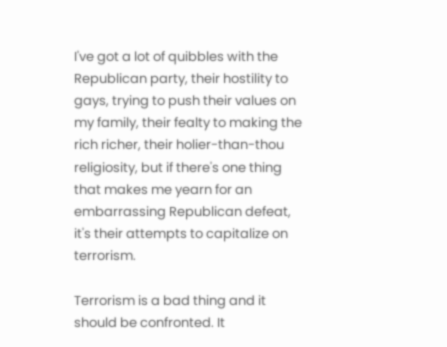I've got a lot of quibbles with the Republican party, their hostility to gays, trying to push their values on my family, their fealty to making the rich richer, their holier-than-thou religiosity, but if there's one thing that makes me yearn for an embarrassing Republican defeat, it's their attempts to capitalize on terrorism.

Terrorism is a bad thing and it should be confronted. It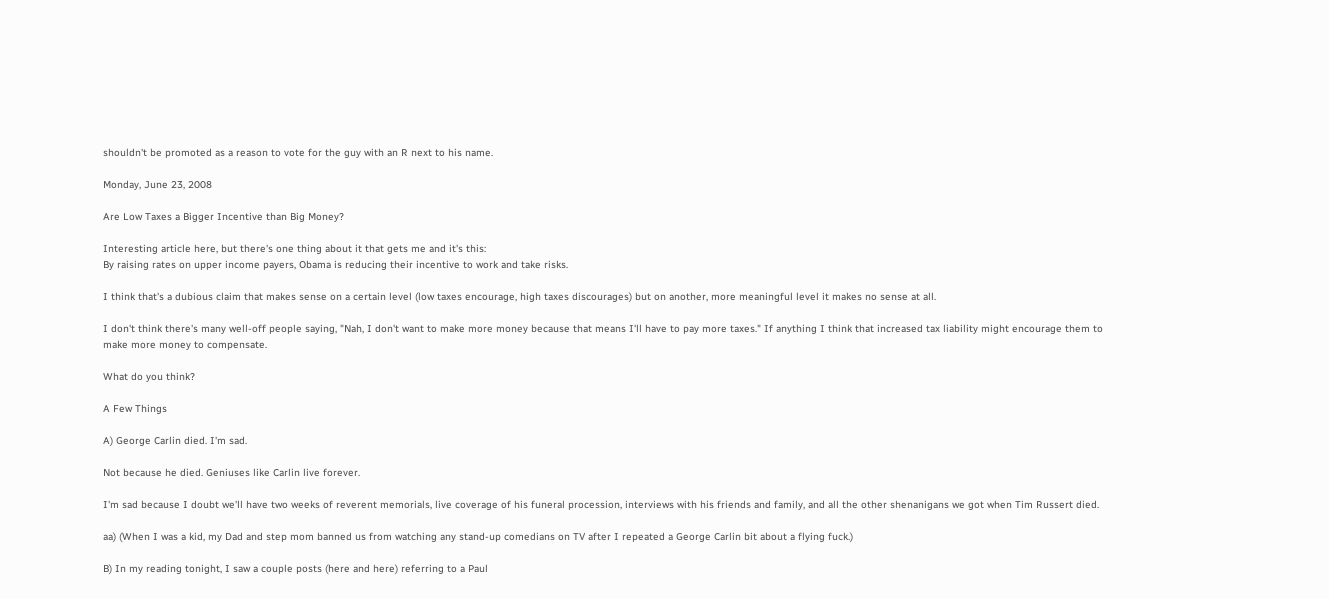shouldn't be promoted as a reason to vote for the guy with an R next to his name.

Monday, June 23, 2008

Are Low Taxes a Bigger Incentive than Big Money?

Interesting article here, but there's one thing about it that gets me and it's this:
By raising rates on upper income payers, Obama is reducing their incentive to work and take risks.

I think that's a dubious claim that makes sense on a certain level (low taxes encourage, high taxes discourages) but on another, more meaningful level it makes no sense at all.

I don't think there's many well-off people saying, "Nah, I don't want to make more money because that means I'll have to pay more taxes." If anything I think that increased tax liability might encourage them to make more money to compensate.

What do you think?

A Few Things

A) George Carlin died. I'm sad.

Not because he died. Geniuses like Carlin live forever.

I'm sad because I doubt we'll have two weeks of reverent memorials, live coverage of his funeral procession, interviews with his friends and family, and all the other shenanigans we got when Tim Russert died.

aa) (When I was a kid, my Dad and step mom banned us from watching any stand-up comedians on TV after I repeated a George Carlin bit about a flying fuck.)

B) In my reading tonight, I saw a couple posts (here and here) referring to a Paul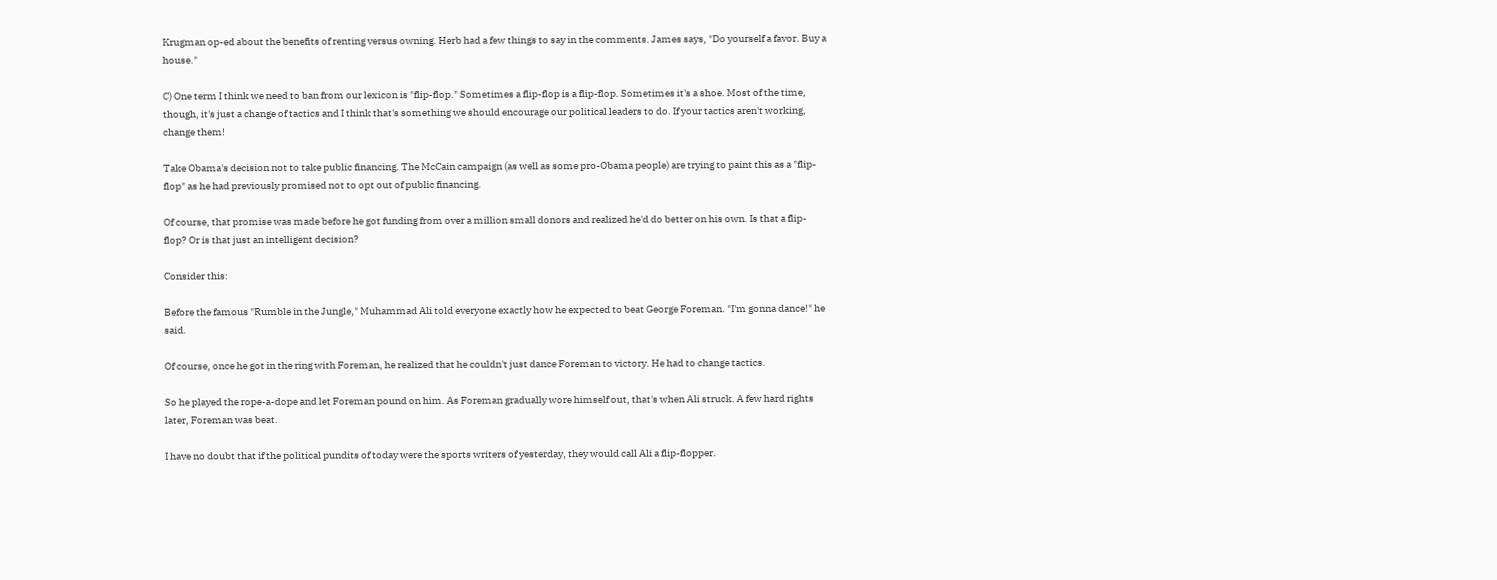Krugman op-ed about the benefits of renting versus owning. Herb had a few things to say in the comments. James says, "Do yourself a favor. Buy a house."

C) One term I think we need to ban from our lexicon is "flip-flop." Sometimes a flip-flop is a flip-flop. Sometimes it's a shoe. Most of the time, though, it's just a change of tactics and I think that's something we should encourage our political leaders to do. If your tactics aren't working, change them!

Take Obama's decision not to take public financing. The McCain campaign (as well as some pro-Obama people) are trying to paint this as a "flip-flop" as he had previously promised not to opt out of public financing.

Of course, that promise was made before he got funding from over a million small donors and realized he'd do better on his own. Is that a flip-flop? Or is that just an intelligent decision?

Consider this:

Before the famous "Rumble in the Jungle," Muhammad Ali told everyone exactly how he expected to beat George Foreman. "I'm gonna dance!" he said.

Of course, once he got in the ring with Foreman, he realized that he couldn't just dance Foreman to victory. He had to change tactics.

So he played the rope-a-dope and let Foreman pound on him. As Foreman gradually wore himself out, that's when Ali struck. A few hard rights later, Foreman was beat.

I have no doubt that if the political pundits of today were the sports writers of yesterday, they would call Ali a flip-flopper.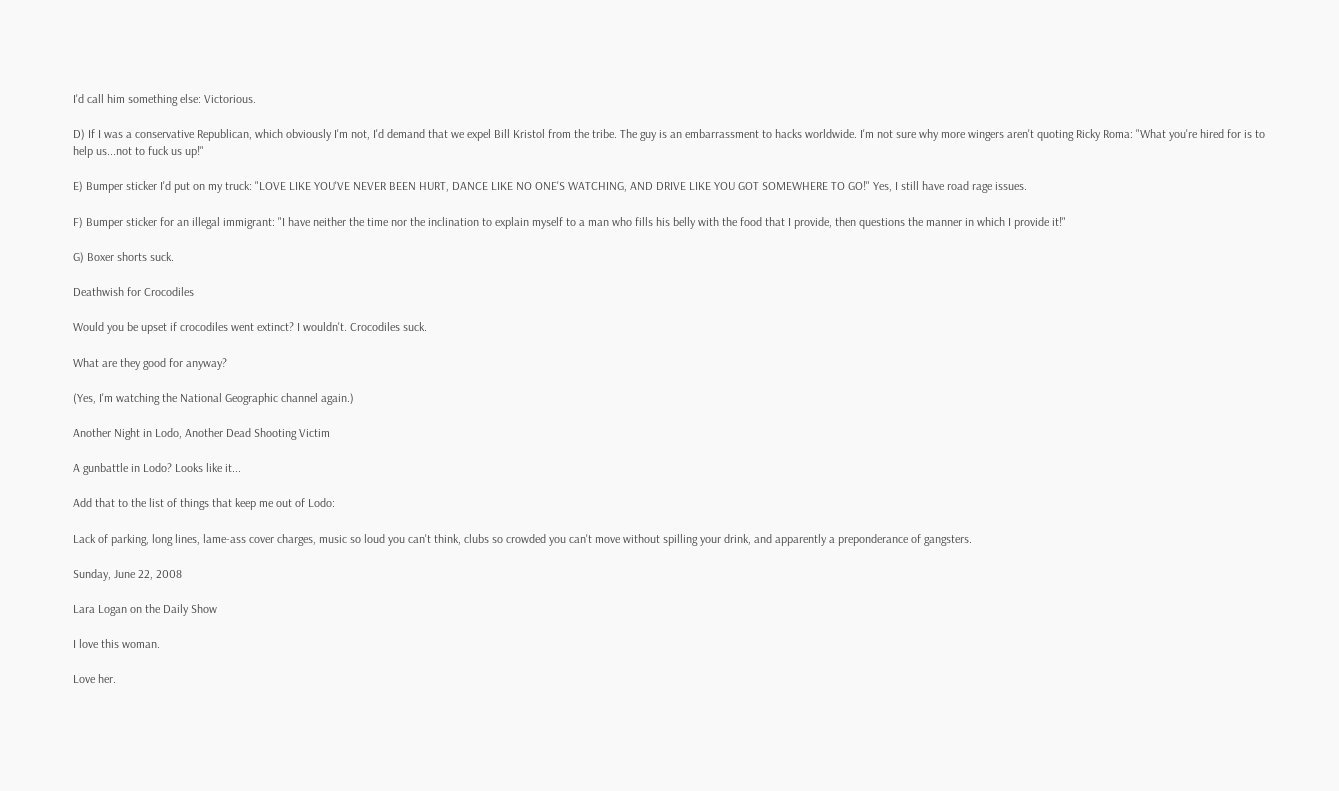I'd call him something else: Victorious.

D) If I was a conservative Republican, which obviously I'm not, I'd demand that we expel Bill Kristol from the tribe. The guy is an embarrassment to hacks worldwide. I'm not sure why more wingers aren't quoting Ricky Roma: "What you're hired for is to help us...not to fuck us up!"

E) Bumper sticker I'd put on my truck: "LOVE LIKE YOU'VE NEVER BEEN HURT, DANCE LIKE NO ONE'S WATCHING, AND DRIVE LIKE YOU GOT SOMEWHERE TO GO!" Yes, I still have road rage issues.

F) Bumper sticker for an illegal immigrant: "I have neither the time nor the inclination to explain myself to a man who fills his belly with the food that I provide, then questions the manner in which I provide it!"

G) Boxer shorts suck.

Deathwish for Crocodiles

Would you be upset if crocodiles went extinct? I wouldn't. Crocodiles suck.

What are they good for anyway?

(Yes, I'm watching the National Geographic channel again.)

Another Night in Lodo, Another Dead Shooting Victim

A gunbattle in Lodo? Looks like it...

Add that to the list of things that keep me out of Lodo:

Lack of parking, long lines, lame-ass cover charges, music so loud you can't think, clubs so crowded you can't move without spilling your drink, and apparently a preponderance of gangsters.

Sunday, June 22, 2008

Lara Logan on the Daily Show

I love this woman.

Love her.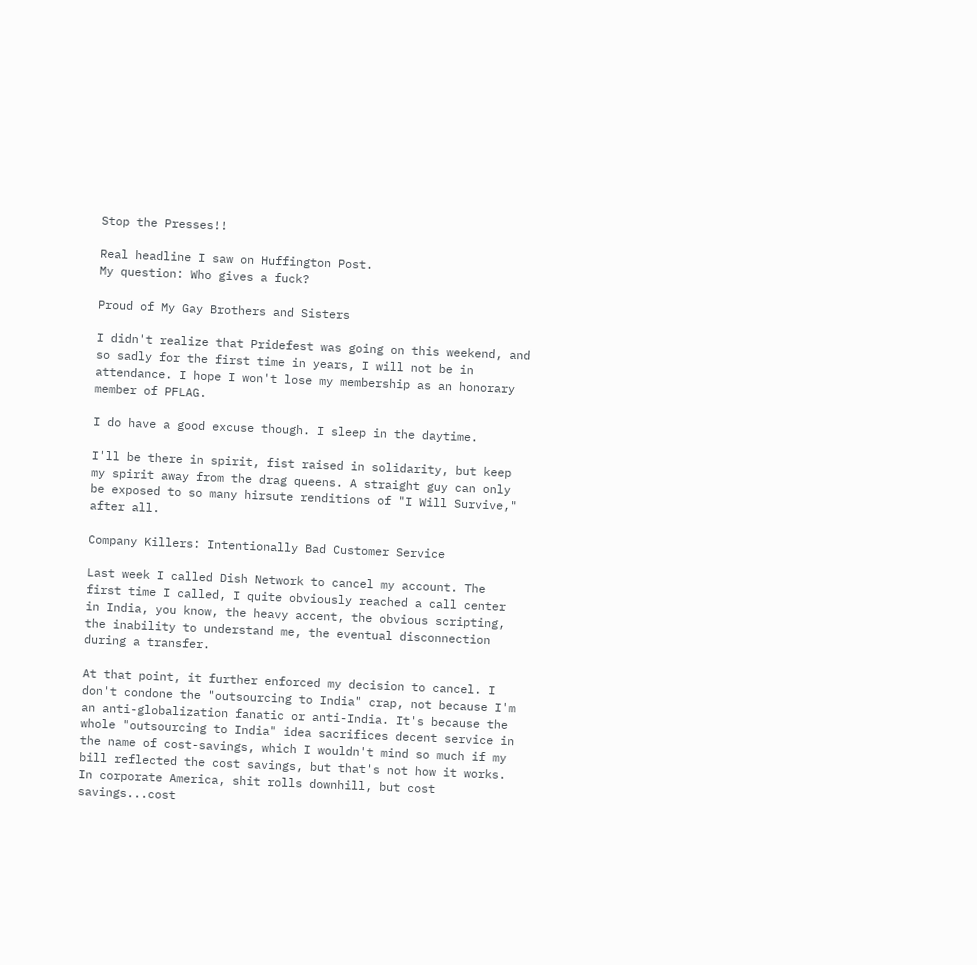Stop the Presses!!

Real headline I saw on Huffington Post.
My question: Who gives a fuck?

Proud of My Gay Brothers and Sisters

I didn't realize that Pridefest was going on this weekend, and so sadly for the first time in years, I will not be in attendance. I hope I won't lose my membership as an honorary member of PFLAG.

I do have a good excuse though. I sleep in the daytime.

I'll be there in spirit, fist raised in solidarity, but keep my spirit away from the drag queens. A straight guy can only be exposed to so many hirsute renditions of "I Will Survive," after all.

Company Killers: Intentionally Bad Customer Service

Last week I called Dish Network to cancel my account. The first time I called, I quite obviously reached a call center in India, you know, the heavy accent, the obvious scripting, the inability to understand me, the eventual disconnection during a transfer.

At that point, it further enforced my decision to cancel. I don't condone the "outsourcing to India" crap, not because I'm an anti-globalization fanatic or anti-India. It's because the whole "outsourcing to India" idea sacrifices decent service in the name of cost-savings, which I wouldn't mind so much if my bill reflected the cost savings, but that's not how it works. In corporate America, shit rolls downhill, but cost savings...cost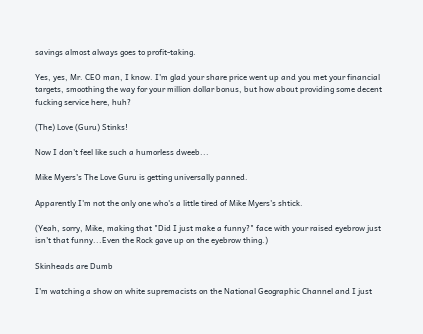savings almost always goes to profit-taking.

Yes, yes, Mr. CEO man, I know. I'm glad your share price went up and you met your financial targets, smoothing the way for your million dollar bonus, but how about providing some decent fucking service here, huh?

(The) Love (Guru) Stinks!

Now I don't feel like such a humorless dweeb...

Mike Myers's The Love Guru is getting universally panned.

Apparently I'm not the only one who's a little tired of Mike Myers's shtick.

(Yeah, sorry, Mike, making that "Did I just make a funny?" face with your raised eyebrow just isn't that funny...Even the Rock gave up on the eyebrow thing.)

Skinheads are Dumb

I'm watching a show on white supremacists on the National Geographic Channel and I just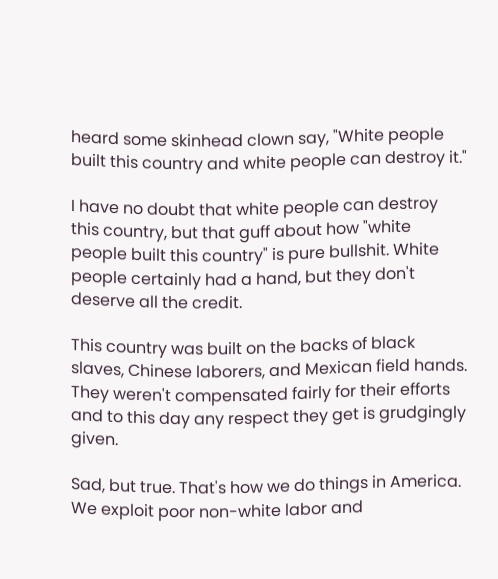heard some skinhead clown say, "White people built this country and white people can destroy it."

I have no doubt that white people can destroy this country, but that guff about how "white people built this country" is pure bullshit. White people certainly had a hand, but they don't deserve all the credit.

This country was built on the backs of black slaves, Chinese laborers, and Mexican field hands. They weren't compensated fairly for their efforts and to this day any respect they get is grudgingly given.

Sad, but true. That's how we do things in America. We exploit poor non-white labor and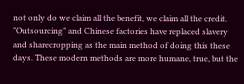not only do we claim all the benefit, we claim all the credit. "Outsourcing" and Chinese factories have replaced slavery and sharecropping as the main method of doing this these days. These modern methods are more humane, true, but the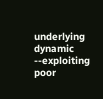underlying dynamic --exploiting poor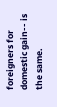foreigners for domestic gain-- is the same.